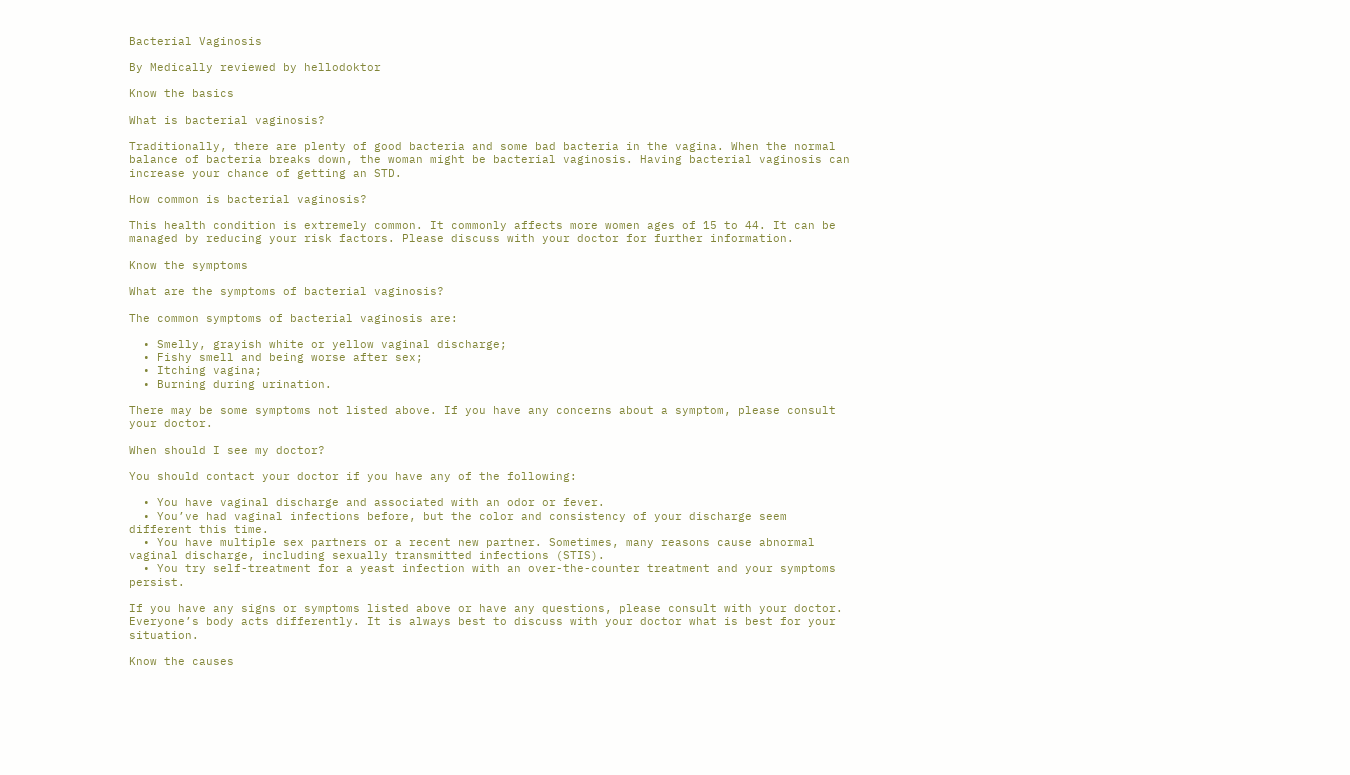Bacterial Vaginosis

By Medically reviewed by hellodoktor

Know the basics

What is bacterial vaginosis?

Traditionally, there are plenty of good bacteria and some bad bacteria in the vagina. When the normal balance of bacteria breaks down, the woman might be bacterial vaginosis. Having bacterial vaginosis can increase your chance of getting an STD.

How common is bacterial vaginosis?

This health condition is extremely common. It commonly affects more women ages of 15 to 44. It can be managed by reducing your risk factors. Please discuss with your doctor for further information.

Know the symptoms

What are the symptoms of bacterial vaginosis?

The common symptoms of bacterial vaginosis are:

  • Smelly, grayish white or yellow vaginal discharge;
  • Fishy smell and being worse after sex;
  • Itching vagina;
  • Burning during urination.

There may be some symptoms not listed above. If you have any concerns about a symptom, please consult your doctor.

When should I see my doctor?

You should contact your doctor if you have any of the following:

  • You have vaginal discharge and associated with an odor or fever.
  • You’ve had vaginal infections before, but the color and consistency of your discharge seem different this time.
  • You have multiple sex partners or a recent new partner. Sometimes, many reasons cause abnormal vaginal discharge, including sexually transmitted infections (STIS).
  • You try self-treatment for a yeast infection with an over-the-counter treatment and your symptoms persist.

If you have any signs or symptoms listed above or have any questions, please consult with your doctor. Everyone’s body acts differently. It is always best to discuss with your doctor what is best for your situation.

Know the causes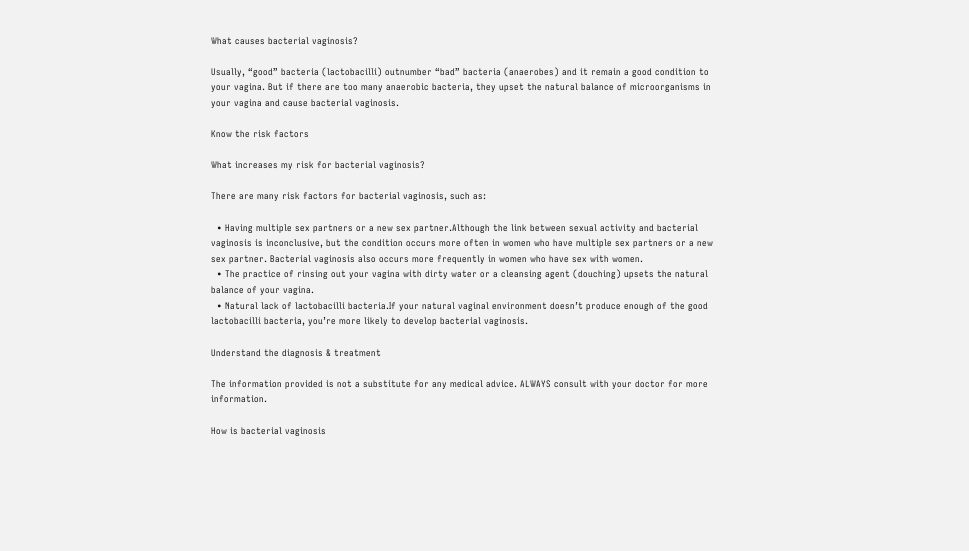What causes bacterial vaginosis?

Usually, “good” bacteria (lactobacilli) outnumber “bad” bacteria (anaerobes) and it remain a good condition to your vagina. But if there are too many anaerobic bacteria, they upset the natural balance of microorganisms in your vagina and cause bacterial vaginosis.

Know the risk factors

What increases my risk for bacterial vaginosis?

There are many risk factors for bacterial vaginosis, such as:

  • Having multiple sex partners or a new sex partner.Although the link between sexual activity and bacterial vaginosis is inconclusive, but the condition occurs more often in women who have multiple sex partners or a new sex partner. Bacterial vaginosis also occurs more frequently in women who have sex with women.
  • The practice of rinsing out your vagina with dirty water or a cleansing agent (douching) upsets the natural balance of your vagina.
  • Natural lack of lactobacilli bacteria.If your natural vaginal environment doesn’t produce enough of the good lactobacilli bacteria, you’re more likely to develop bacterial vaginosis.

Understand the diagnosis & treatment

The information provided is not a substitute for any medical advice. ALWAYS consult with your doctor for more information.

How is bacterial vaginosis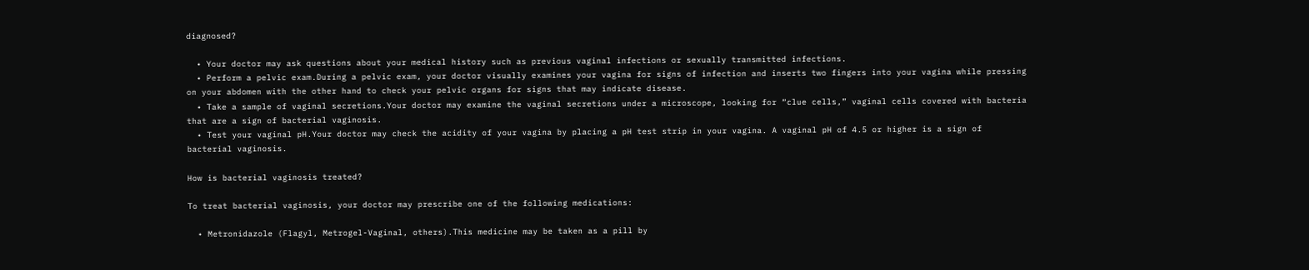diagnosed?

  • Your doctor may ask questions about your medical history such as previous vaginal infections or sexually transmitted infections.
  • Perform a pelvic exam.During a pelvic exam, your doctor visually examines your vagina for signs of infection and inserts two fingers into your vagina while pressing on your abdomen with the other hand to check your pelvic organs for signs that may indicate disease.
  • Take a sample of vaginal secretions.Your doctor may examine the vaginal secretions under a microscope, looking for “clue cells,” vaginal cells covered with bacteria that are a sign of bacterial vaginosis.
  • Test your vaginal pH.Your doctor may check the acidity of your vagina by placing a pH test strip in your vagina. A vaginal pH of 4.5 or higher is a sign of bacterial vaginosis.

How is bacterial vaginosis treated?

To treat bacterial vaginosis, your doctor may prescribe one of the following medications:

  • Metronidazole (Flagyl, Metrogel-Vaginal, others).This medicine may be taken as a pill by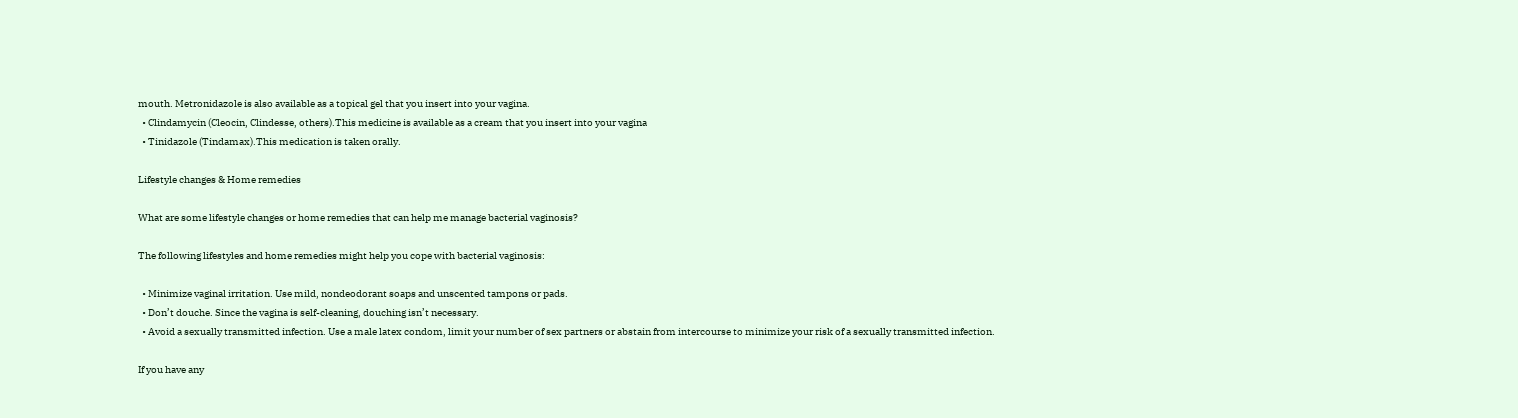mouth. Metronidazole is also available as a topical gel that you insert into your vagina.
  • Clindamycin (Cleocin, Clindesse, others).This medicine is available as a cream that you insert into your vagina
  • Tinidazole (Tindamax).This medication is taken orally.

Lifestyle changes & Home remedies

What are some lifestyle changes or home remedies that can help me manage bacterial vaginosis?

The following lifestyles and home remedies might help you cope with bacterial vaginosis:

  • Minimize vaginal irritation. Use mild, nondeodorant soaps and unscented tampons or pads.
  • Don’t douche. Since the vagina is self-cleaning, douching isn’t necessary.
  • Avoid a sexually transmitted infection. Use a male latex condom, limit your number of sex partners or abstain from intercourse to minimize your risk of a sexually transmitted infection.

If you have any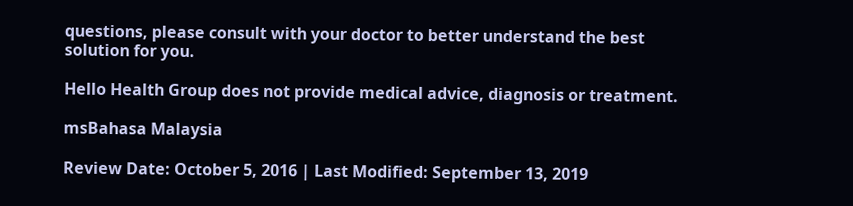questions, please consult with your doctor to better understand the best solution for you.

Hello Health Group does not provide medical advice, diagnosis or treatment.

msBahasa Malaysia

Review Date: October 5, 2016 | Last Modified: September 13, 2019